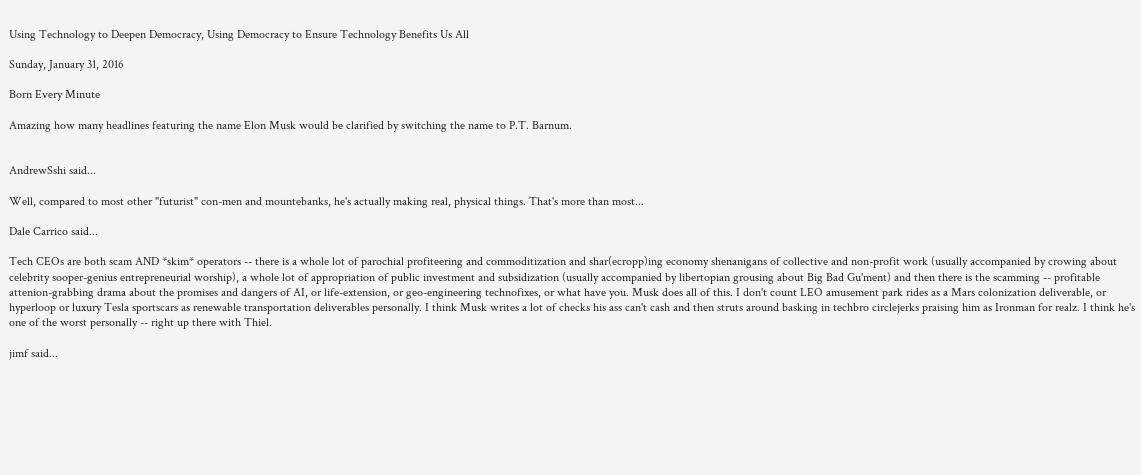Using Technology to Deepen Democracy, Using Democracy to Ensure Technology Benefits Us All

Sunday, January 31, 2016

Born Every Minute

Amazing how many headlines featuring the name Elon Musk would be clarified by switching the name to P.T. Barnum.


AndrewSshi said...

Well, compared to most other "futurist" con-men and mountebanks, he's actually making real, physical things. That's more than most...

Dale Carrico said...

Tech CEOs are both scam AND *skim* operators -- there is a whole lot of parochial profiteering and commoditization and shar(ecropp)ing economy shenanigans of collective and non-profit work (usually accompanied by crowing about celebrity sooper-genius entrepreneurial worship), a whole lot of appropriation of public investment and subsidization (usually accompanied by libertopian grousing about Big Bad Gu'ment) and then there is the scamming -- profitable attenion-grabbing drama about the promises and dangers of AI, or life-extension, or geo-engineering technofixes, or what have you. Musk does all of this. I don't count LEO amusement park rides as a Mars colonization deliverable, or hyperloop or luxury Tesla sportscars as renewable transportation deliverables personally. I think Musk writes a lot of checks his ass can't cash and then struts around basking in techbro circlejerks praising him as Ironman for realz. I think he's one of the worst personally -- right up there with Thiel.

jimf said...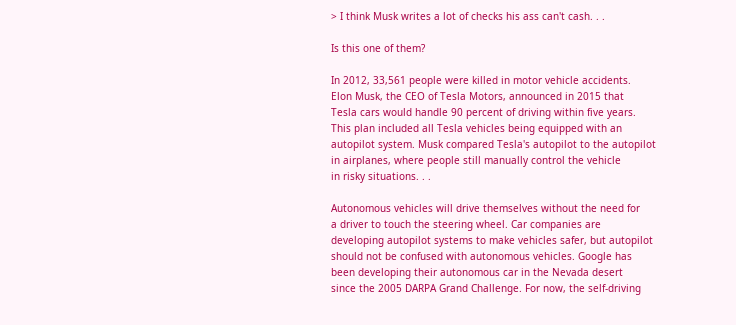> I think Musk writes a lot of checks his ass can't cash. . .

Is this one of them?

In 2012, 33,561 people were killed in motor vehicle accidents.
Elon Musk, the CEO of Tesla Motors, announced in 2015 that
Tesla cars would handle 90 percent of driving within five years.
This plan included all Tesla vehicles being equipped with an
autopilot system. Musk compared Tesla's autopilot to the autopilot
in airplanes, where people still manually control the vehicle
in risky situations. . .

Autonomous vehicles will drive themselves without the need for
a driver to touch the steering wheel. Car companies are
developing autopilot systems to make vehicles safer, but autopilot
should not be confused with autonomous vehicles. Google has
been developing their autonomous car in the Nevada desert
since the 2005 DARPA Grand Challenge. For now, the self-driving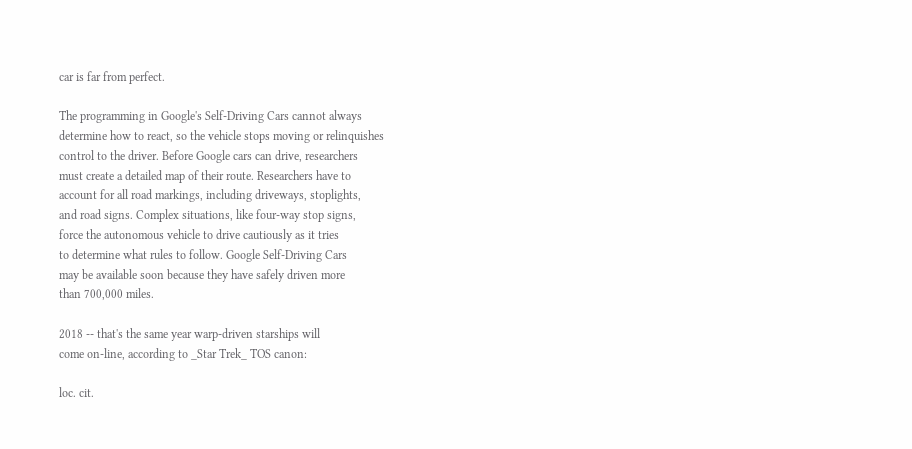car is far from perfect.

The programming in Google's Self-Driving Cars cannot always
determine how to react, so the vehicle stops moving or relinquishes
control to the driver. Before Google cars can drive, researchers
must create a detailed map of their route. Researchers have to
account for all road markings, including driveways, stoplights,
and road signs. Complex situations, like four-way stop signs,
force the autonomous vehicle to drive cautiously as it tries
to determine what rules to follow. Google Self-Driving Cars
may be available soon because they have safely driven more
than 700,000 miles.

2018 -- that's the same year warp-driven starships will
come on-line, according to _Star Trek_ TOS canon:

loc. cit.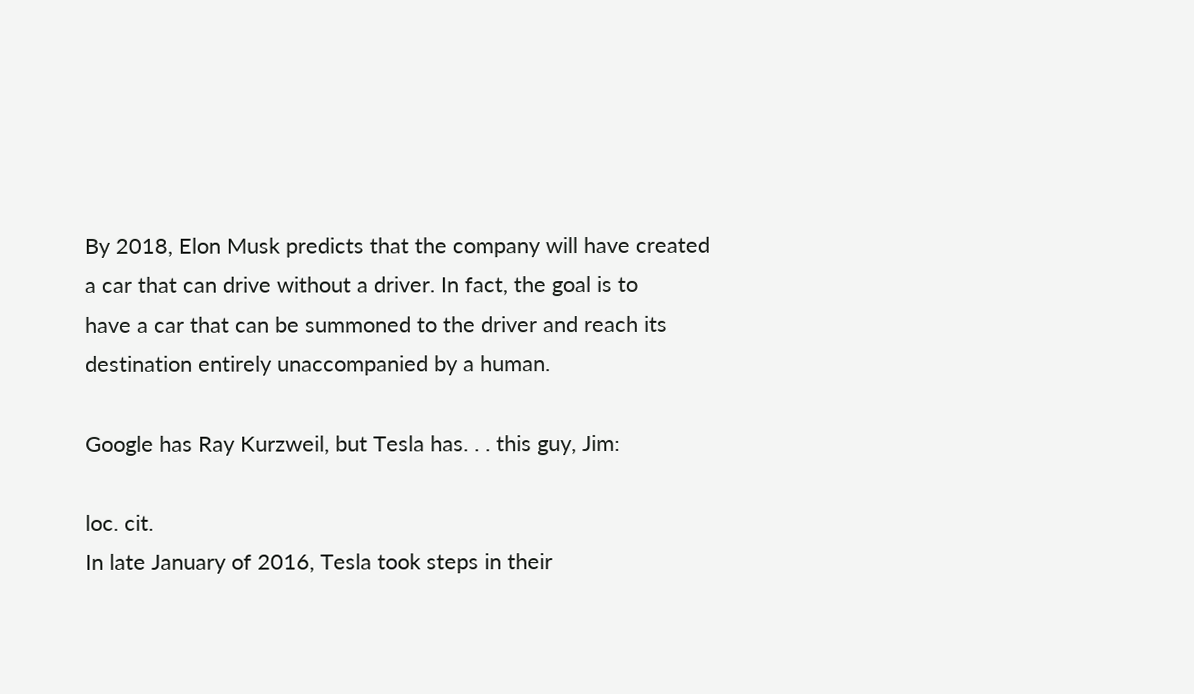By 2018, Elon Musk predicts that the company will have created
a car that can drive without a driver. In fact, the goal is to
have a car that can be summoned to the driver and reach its
destination entirely unaccompanied by a human.

Google has Ray Kurzweil, but Tesla has. . . this guy, Jim:

loc. cit.
In late January of 2016, Tesla took steps in their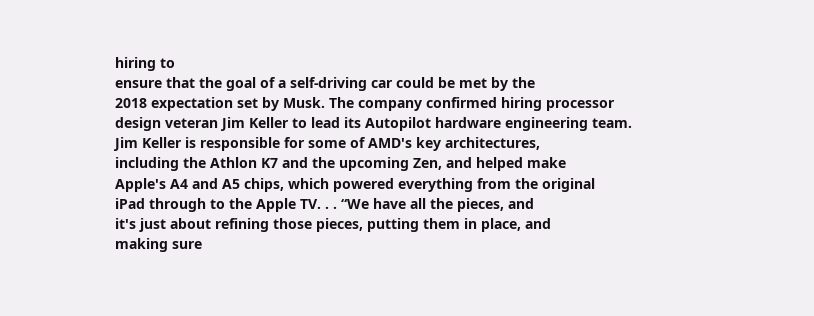hiring to
ensure that the goal of a self-driving car could be met by the
2018 expectation set by Musk. The company confirmed hiring processor
design veteran Jim Keller to lead its Autopilot hardware engineering team.
Jim Keller is responsible for some of AMD's key architectures,
including the Athlon K7 and the upcoming Zen, and helped make
Apple's A4 and A5 chips, which powered everything from the original
iPad through to the Apple TV. . . “We have all the pieces, and
it's just about refining those pieces, putting them in place, and
making sure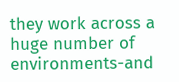they work across a huge number of environments-and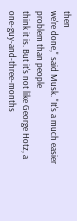then
we're done," said Musk. "It's a much easier problem than people
think it is. But it's not like George Hotz, a one-guy-and-three-months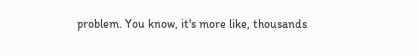problem. You know, it's more like, thousands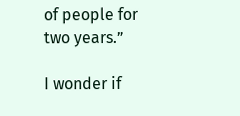of people for two years.”

I wonder if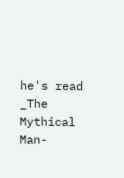he's read _The Mythical Man-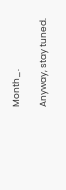Month_.

Anyway, stay tuned.